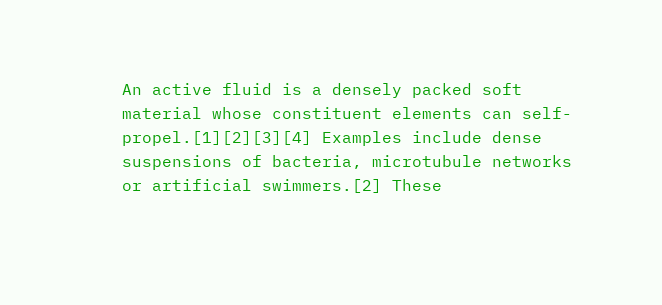An active fluid is a densely packed soft material whose constituent elements can self-propel.[1][2][3][4] Examples include dense suspensions of bacteria, microtubule networks or artificial swimmers.[2] These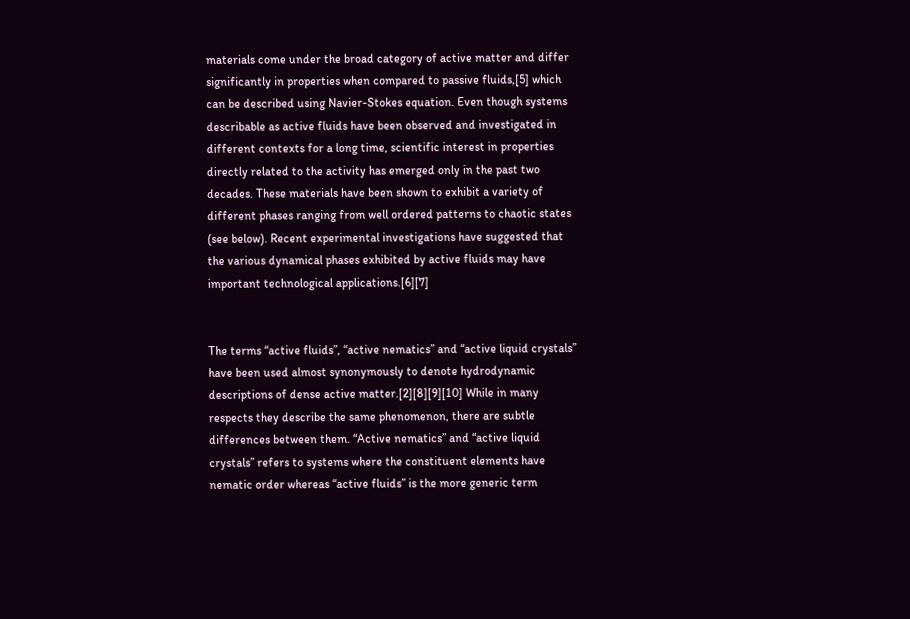materials come under the broad category of active matter and differ significantly in properties when compared to passive fluids,[5] which can be described using Navier-Stokes equation. Even though systems describable as active fluids have been observed and investigated in different contexts for a long time, scientific interest in properties directly related to the activity has emerged only in the past two decades. These materials have been shown to exhibit a variety of different phases ranging from well ordered patterns to chaotic states (see below). Recent experimental investigations have suggested that the various dynamical phases exhibited by active fluids may have important technological applications.[6][7]


The terms “active fluids”, “active nematics” and “active liquid crystals” have been used almost synonymously to denote hydrodynamic descriptions of dense active matter.[2][8][9][10] While in many respects they describe the same phenomenon, there are subtle differences between them. “Active nematics” and “active liquid crystals” refers to systems where the constituent elements have nematic order whereas “active fluids” is the more generic term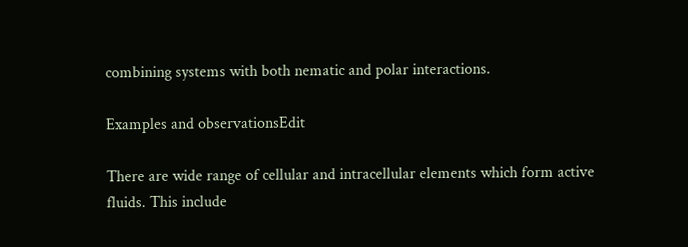combining systems with both nematic and polar interactions.

Examples and observationsEdit

There are wide range of cellular and intracellular elements which form active fluids. This include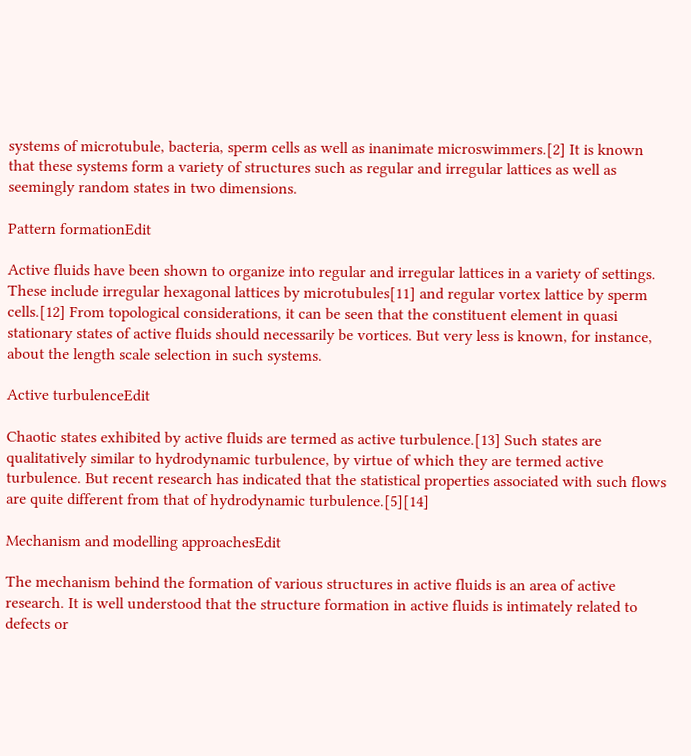systems of microtubule, bacteria, sperm cells as well as inanimate microswimmers.[2] It is known that these systems form a variety of structures such as regular and irregular lattices as well as seemingly random states in two dimensions.

Pattern formationEdit

Active fluids have been shown to organize into regular and irregular lattices in a variety of settings. These include irregular hexagonal lattices by microtubules[11] and regular vortex lattice by sperm cells.[12] From topological considerations, it can be seen that the constituent element in quasi stationary states of active fluids should necessarily be vortices. But very less is known, for instance, about the length scale selection in such systems.

Active turbulenceEdit

Chaotic states exhibited by active fluids are termed as active turbulence.[13] Such states are qualitatively similar to hydrodynamic turbulence, by virtue of which they are termed active turbulence. But recent research has indicated that the statistical properties associated with such flows are quite different from that of hydrodynamic turbulence.[5][14]

Mechanism and modelling approachesEdit

The mechanism behind the formation of various structures in active fluids is an area of active research. It is well understood that the structure formation in active fluids is intimately related to defects or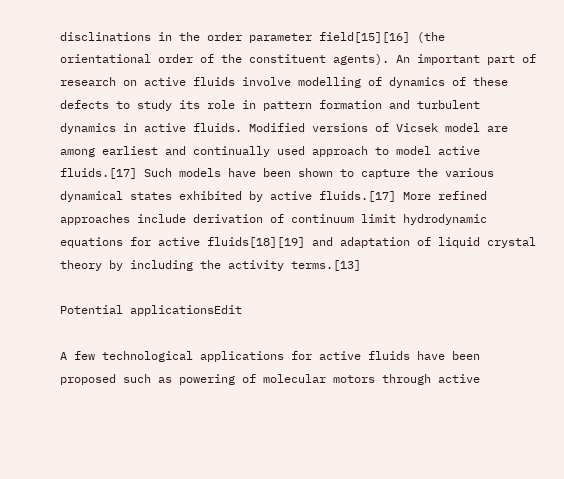disclinations in the order parameter field[15][16] (the orientational order of the constituent agents). An important part of research on active fluids involve modelling of dynamics of these defects to study its role in pattern formation and turbulent dynamics in active fluids. Modified versions of Vicsek model are among earliest and continually used approach to model active fluids.[17] Such models have been shown to capture the various dynamical states exhibited by active fluids.[17] More refined approaches include derivation of continuum limit hydrodynamic equations for active fluids[18][19] and adaptation of liquid crystal theory by including the activity terms.[13]

Potential applicationsEdit

A few technological applications for active fluids have been proposed such as powering of molecular motors through active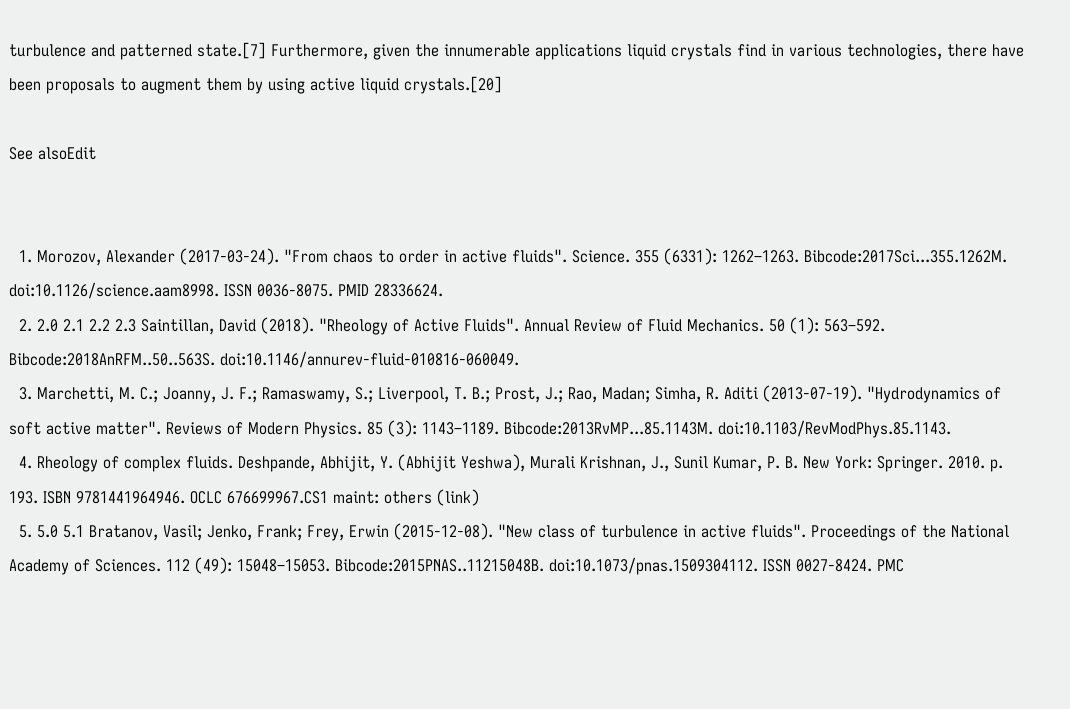turbulence and patterned state.[7] Furthermore, given the innumerable applications liquid crystals find in various technologies, there have been proposals to augment them by using active liquid crystals.[20]

See alsoEdit


  1. Morozov, Alexander (2017-03-24). "From chaos to order in active fluids". Science. 355 (6331): 1262–1263. Bibcode:2017Sci...355.1262M. doi:10.1126/science.aam8998. ISSN 0036-8075. PMID 28336624.
  2. 2.0 2.1 2.2 2.3 Saintillan, David (2018). "Rheology of Active Fluids". Annual Review of Fluid Mechanics. 50 (1): 563–592. Bibcode:2018AnRFM..50..563S. doi:10.1146/annurev-fluid-010816-060049.
  3. Marchetti, M. C.; Joanny, J. F.; Ramaswamy, S.; Liverpool, T. B.; Prost, J.; Rao, Madan; Simha, R. Aditi (2013-07-19). "Hydrodynamics of soft active matter". Reviews of Modern Physics. 85 (3): 1143–1189. Bibcode:2013RvMP...85.1143M. doi:10.1103/RevModPhys.85.1143.
  4. Rheology of complex fluids. Deshpande, Abhijit, Y. (Abhijit Yeshwa), Murali Krishnan, J., Sunil Kumar, P. B. New York: Springer. 2010. p. 193. ISBN 9781441964946. OCLC 676699967.CS1 maint: others (link)
  5. 5.0 5.1 Bratanov, Vasil; Jenko, Frank; Frey, Erwin (2015-12-08). "New class of turbulence in active fluids". Proceedings of the National Academy of Sciences. 112 (49): 15048–15053. Bibcode:2015PNAS..11215048B. doi:10.1073/pnas.1509304112. ISSN 0027-8424. PMC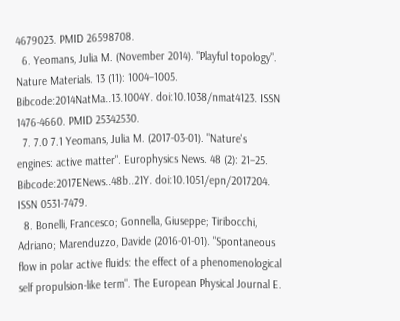4679023. PMID 26598708.
  6. Yeomans, Julia M. (November 2014). "Playful topology". Nature Materials. 13 (11): 1004–1005. Bibcode:2014NatMa..13.1004Y. doi:10.1038/nmat4123. ISSN 1476-4660. PMID 25342530.
  7. 7.0 7.1 Yeomans, Julia M. (2017-03-01). "Nature's engines: active matter". Europhysics News. 48 (2): 21–25. Bibcode:2017ENews..48b..21Y. doi:10.1051/epn/2017204. ISSN 0531-7479.
  8. Bonelli, Francesco; Gonnella, Giuseppe; Tiribocchi, Adriano; Marenduzzo, Davide (2016-01-01). "Spontaneous flow in polar active fluids: the effect of a phenomenological self propulsion-like term". The European Physical Journal E.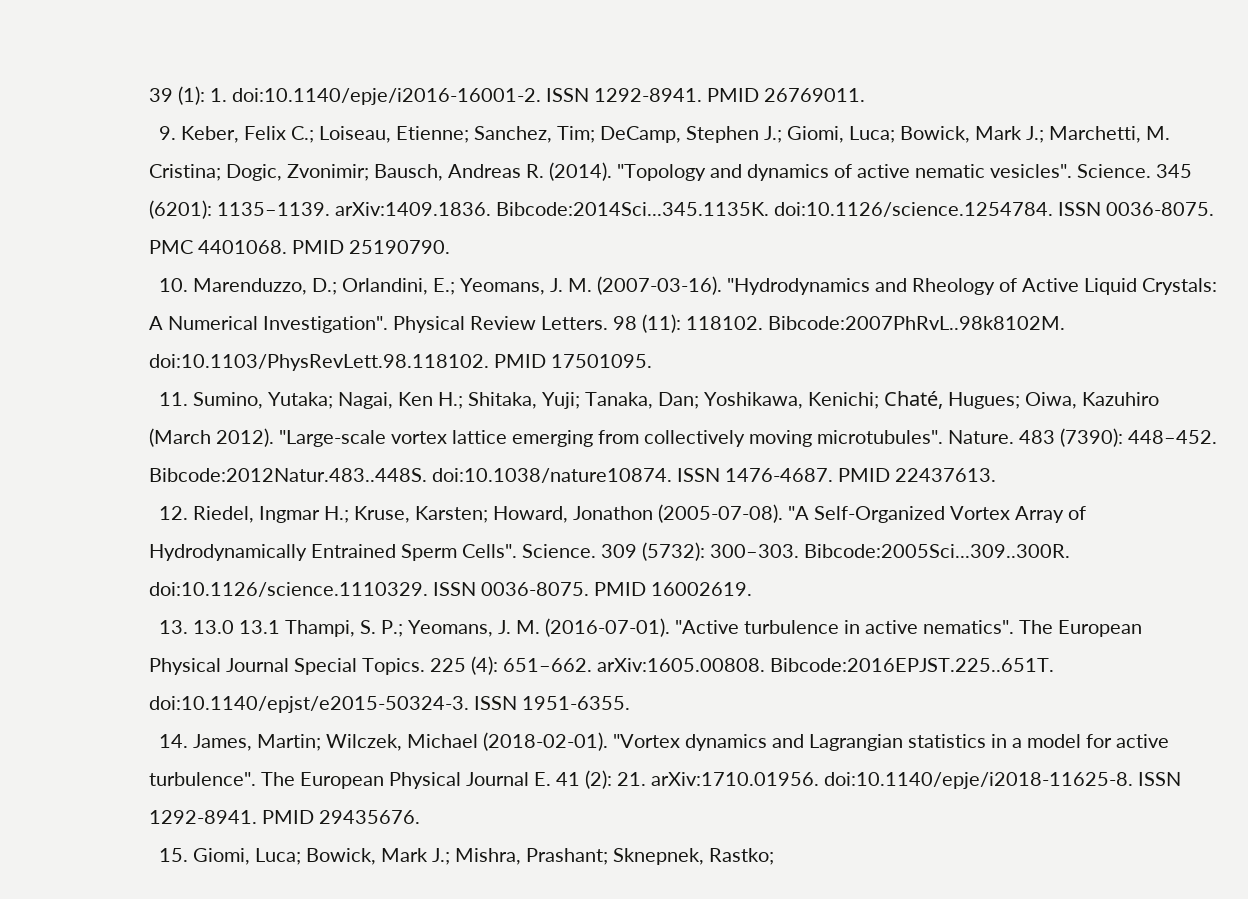39 (1): 1. doi:10.1140/epje/i2016-16001-2. ISSN 1292-8941. PMID 26769011.
  9. Keber, Felix C.; Loiseau, Etienne; Sanchez, Tim; DeCamp, Stephen J.; Giomi, Luca; Bowick, Mark J.; Marchetti, M. Cristina; Dogic, Zvonimir; Bausch, Andreas R. (2014). "Topology and dynamics of active nematic vesicles". Science. 345 (6201): 1135–1139. arXiv:1409.1836. Bibcode:2014Sci...345.1135K. doi:10.1126/science.1254784. ISSN 0036-8075. PMC 4401068. PMID 25190790.
  10. Marenduzzo, D.; Orlandini, E.; Yeomans, J. M. (2007-03-16). "Hydrodynamics and Rheology of Active Liquid Crystals: A Numerical Investigation". Physical Review Letters. 98 (11): 118102. Bibcode:2007PhRvL..98k8102M. doi:10.1103/PhysRevLett.98.118102. PMID 17501095.
  11. Sumino, Yutaka; Nagai, Ken H.; Shitaka, Yuji; Tanaka, Dan; Yoshikawa, Kenichi; Chaté, Hugues; Oiwa, Kazuhiro (March 2012). "Large-scale vortex lattice emerging from collectively moving microtubules". Nature. 483 (7390): 448–452. Bibcode:2012Natur.483..448S. doi:10.1038/nature10874. ISSN 1476-4687. PMID 22437613.
  12. Riedel, Ingmar H.; Kruse, Karsten; Howard, Jonathon (2005-07-08). "A Self-Organized Vortex Array of Hydrodynamically Entrained Sperm Cells". Science. 309 (5732): 300–303. Bibcode:2005Sci...309..300R. doi:10.1126/science.1110329. ISSN 0036-8075. PMID 16002619.
  13. 13.0 13.1 Thampi, S. P.; Yeomans, J. M. (2016-07-01). "Active turbulence in active nematics". The European Physical Journal Special Topics. 225 (4): 651–662. arXiv:1605.00808. Bibcode:2016EPJST.225..651T. doi:10.1140/epjst/e2015-50324-3. ISSN 1951-6355.
  14. James, Martin; Wilczek, Michael (2018-02-01). "Vortex dynamics and Lagrangian statistics in a model for active turbulence". The European Physical Journal E. 41 (2): 21. arXiv:1710.01956. doi:10.1140/epje/i2018-11625-8. ISSN 1292-8941. PMID 29435676.
  15. Giomi, Luca; Bowick, Mark J.; Mishra, Prashant; Sknepnek, Rastko;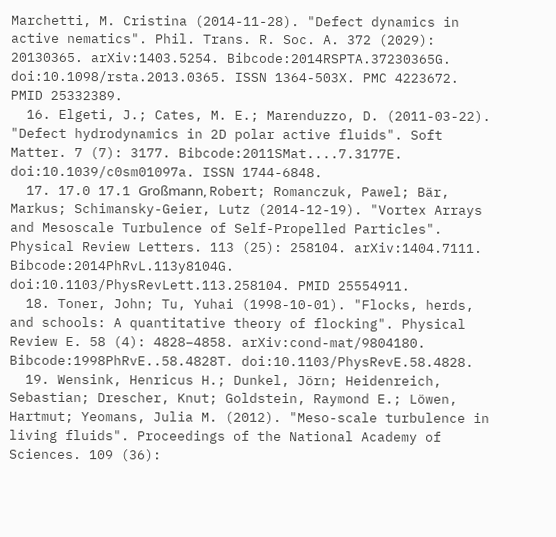Marchetti, M. Cristina (2014-11-28). "Defect dynamics in active nematics". Phil. Trans. R. Soc. A. 372 (2029): 20130365. arXiv:1403.5254. Bibcode:2014RSPTA.37230365G. doi:10.1098/rsta.2013.0365. ISSN 1364-503X. PMC 4223672. PMID 25332389.
  16. Elgeti, J.; Cates, M. E.; Marenduzzo, D. (2011-03-22). "Defect hydrodynamics in 2D polar active fluids". Soft Matter. 7 (7): 3177. Bibcode:2011SMat....7.3177E. doi:10.1039/c0sm01097a. ISSN 1744-6848.
  17. 17.0 17.1 Großmann, Robert; Romanczuk, Pawel; Bär, Markus; Schimansky-Geier, Lutz (2014-12-19). "Vortex Arrays and Mesoscale Turbulence of Self-Propelled Particles". Physical Review Letters. 113 (25): 258104. arXiv:1404.7111. Bibcode:2014PhRvL.113y8104G. doi:10.1103/PhysRevLett.113.258104. PMID 25554911.
  18. Toner, John; Tu, Yuhai (1998-10-01). "Flocks, herds, and schools: A quantitative theory of flocking". Physical Review E. 58 (4): 4828–4858. arXiv:cond-mat/9804180. Bibcode:1998PhRvE..58.4828T. doi:10.1103/PhysRevE.58.4828.
  19. Wensink, Henricus H.; Dunkel, Jörn; Heidenreich, Sebastian; Drescher, Knut; Goldstein, Raymond E.; Löwen, Hartmut; Yeomans, Julia M. (2012). "Meso-scale turbulence in living fluids". Proceedings of the National Academy of Sciences. 109 (36):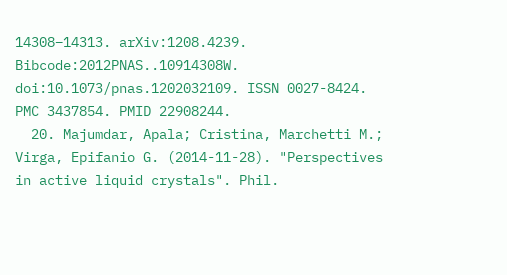14308–14313. arXiv:1208.4239. Bibcode:2012PNAS..10914308W. doi:10.1073/pnas.1202032109. ISSN 0027-8424. PMC 3437854. PMID 22908244.
  20. Majumdar, Apala; Cristina, Marchetti M.; Virga, Epifanio G. (2014-11-28). "Perspectives in active liquid crystals". Phil.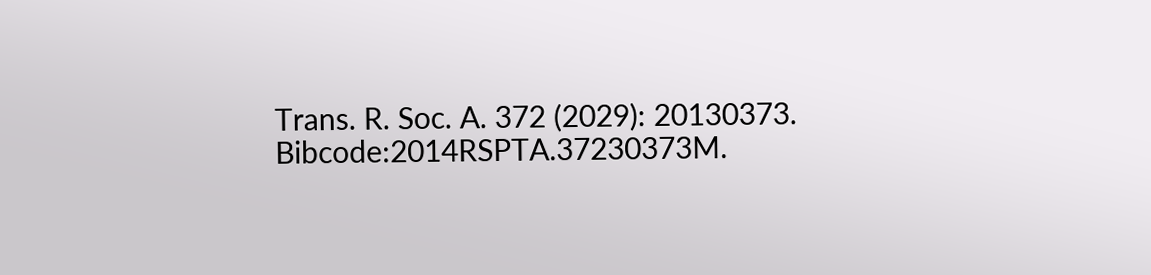Trans. R. Soc. A. 372 (2029): 20130373. Bibcode:2014RSPTA.37230373M.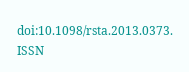doi:10.1098/rsta.2013.0373. ISSN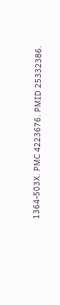1364-503X. PMC 4223676. PMID 25332386.